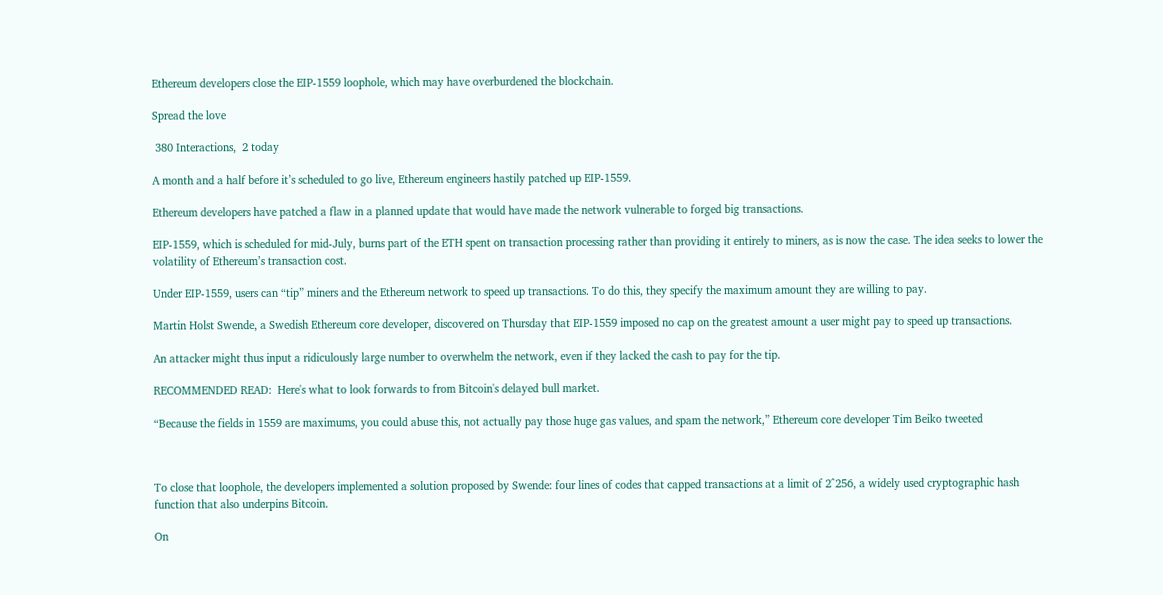Ethereum developers close the EIP-1559 loophole, which may have overburdened the blockchain.

Spread the love

 380 Interactions,  2 today

A month and a half before it’s scheduled to go live, Ethereum engineers hastily patched up EIP-1559.

Ethereum developers have patched a flaw in a planned update that would have made the network vulnerable to forged big transactions.

EIP-1559, which is scheduled for mid-July, burns part of the ETH spent on transaction processing rather than providing it entirely to miners, as is now the case. The idea seeks to lower the volatility of Ethereum’s transaction cost.

Under EIP-1559, users can “tip” miners and the Ethereum network to speed up transactions. To do this, they specify the maximum amount they are willing to pay.

Martin Holst Swende, a Swedish Ethereum core developer, discovered on Thursday that EIP-1559 imposed no cap on the greatest amount a user might pay to speed up transactions.

An attacker might thus input a ridiculously large number to overwhelm the network, even if they lacked the cash to pay for the tip.

RECOMMENDED READ:  Here's what to look forwards to from Bitcoin's delayed bull market.

“Because the fields in 1559 are maximums, you could abuse this, not actually pay those huge gas values, and spam the network,” Ethereum core developer Tim Beiko tweeted



To close that loophole, the developers implemented a solution proposed by Swende: four lines of codes that capped transactions at a limit of 2^256, a widely used cryptographic hash function that also underpins Bitcoin.

On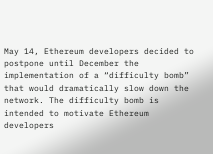May 14, Ethereum developers decided to postpone until December the implementation of a “difficulty bomb” that would dramatically slow down the network. The difficulty bomb is intended to motivate Ethereum developers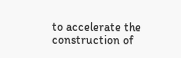to accelerate the construction of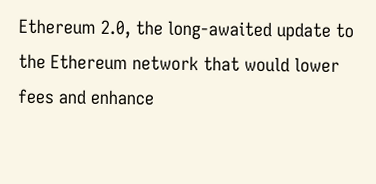Ethereum 2.0, the long-awaited update to the Ethereum network that would lower fees and enhance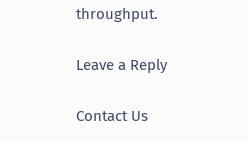throughput.

Leave a Reply

Contact Us